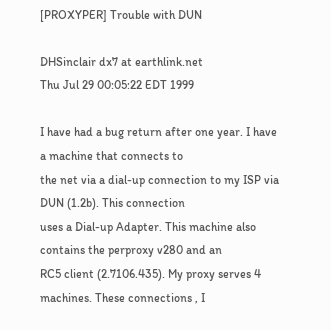[PROXYPER] Trouble with DUN

DHSinclair dx7 at earthlink.net
Thu Jul 29 00:05:22 EDT 1999

I have had a bug return after one year. I have a machine that connects to
the net via a dial-up connection to my ISP via DUN (1.2b). This connection
uses a Dial-up Adapter. This machine also contains the perproxy v280 and an
RC5 client (2.7106.435). My proxy serves 4 machines. These connections , I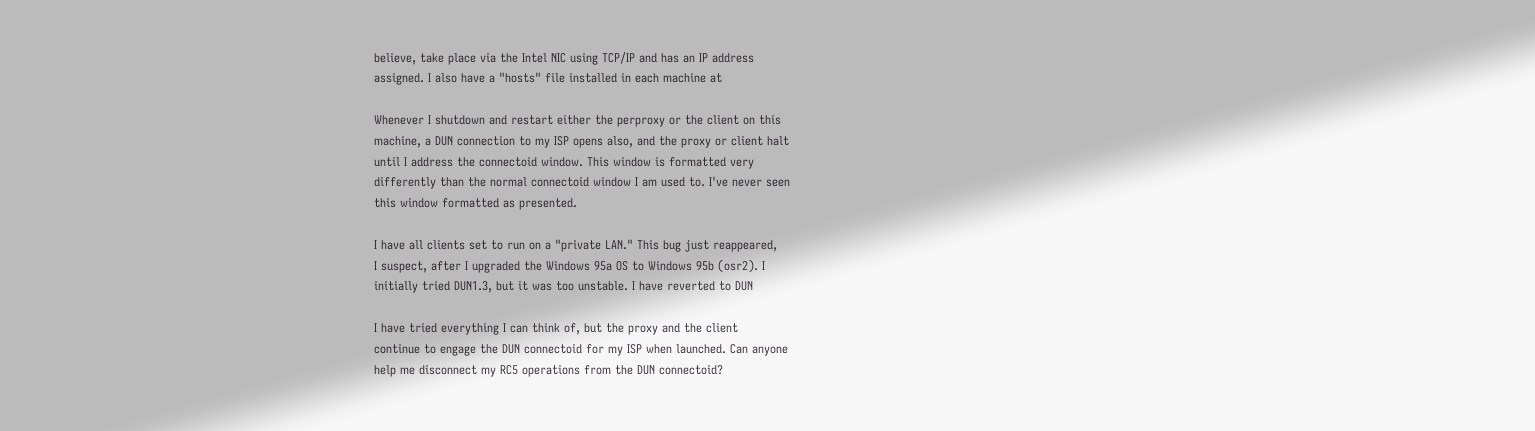believe, take place via the Intel NIC using TCP/IP and has an IP address
assigned. I also have a "hosts" file installed in each machine at

Whenever I shutdown and restart either the perproxy or the client on this
machine, a DUN connection to my ISP opens also, and the proxy or client halt
until I address the connectoid window. This window is formatted very
differently than the normal connectoid window I am used to. I've never seen
this window formatted as presented.

I have all clients set to run on a "private LAN." This bug just reappeared,
I suspect, after I upgraded the Windows 95a OS to Windows 95b (osr2). I
initially tried DUN1.3, but it was too unstable. I have reverted to DUN

I have tried everything I can think of, but the proxy and the client
continue to engage the DUN connectoid for my ISP when launched. Can anyone
help me disconnect my RC5 operations from the DUN connectoid?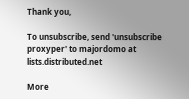Thank you,

To unsubscribe, send 'unsubscribe proxyper' to majordomo at lists.distributed.net

More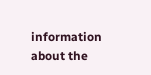information about the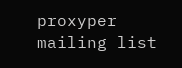proxyper mailing list